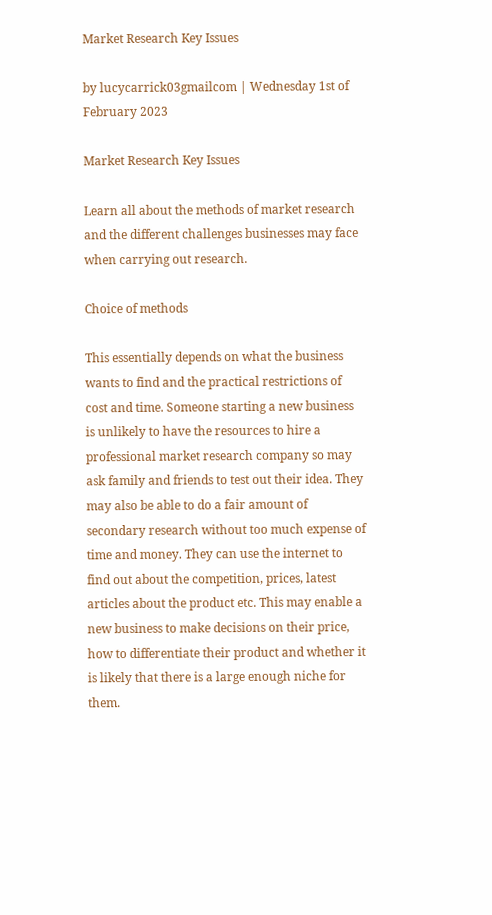Market Research Key Issues

by lucycarrick03gmailcom | Wednesday 1st of February 2023

Market Research Key Issues

Learn all about the methods of market research and the different challenges businesses may face when carrying out research.

Choice of methods

This essentially depends on what the business wants to find and the practical restrictions of cost and time. Someone starting a new business is unlikely to have the resources to hire a professional market research company so may ask family and friends to test out their idea. They may also be able to do a fair amount of secondary research without too much expense of time and money. They can use the internet to find out about the competition, prices, latest articles about the product etc. This may enable a new business to make decisions on their price, how to differentiate their product and whether it is likely that there is a large enough niche for them.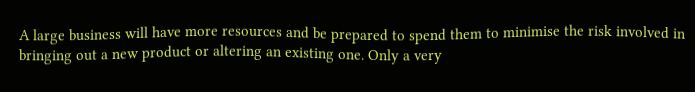A large business will have more resources and be prepared to spend them to minimise the risk involved in bringing out a new product or altering an existing one. Only a very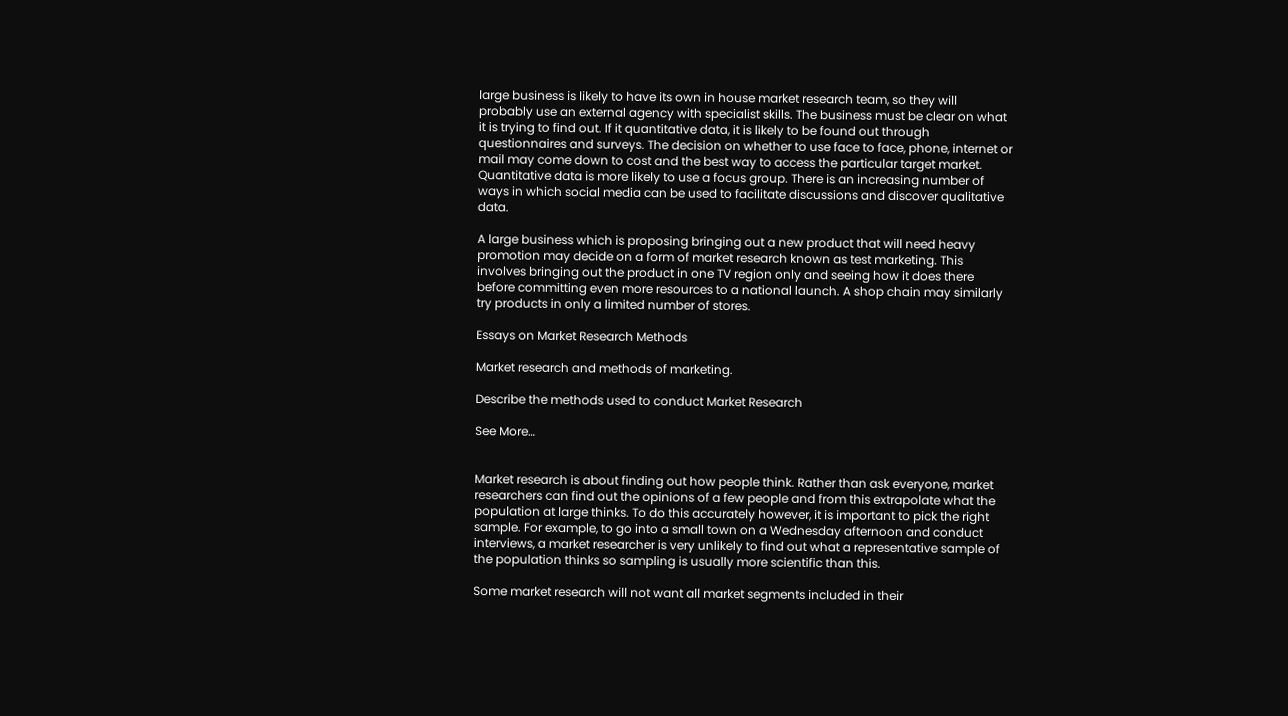large business is likely to have its own in house market research team, so they will probably use an external agency with specialist skills. The business must be clear on what it is trying to find out. If it quantitative data, it is likely to be found out through questionnaires and surveys. The decision on whether to use face to face, phone, internet or mail may come down to cost and the best way to access the particular target market. Quantitative data is more likely to use a focus group. There is an increasing number of ways in which social media can be used to facilitate discussions and discover qualitative data.

A large business which is proposing bringing out a new product that will need heavy promotion may decide on a form of market research known as test marketing. This involves bringing out the product in one TV region only and seeing how it does there before committing even more resources to a national launch. A shop chain may similarly try products in only a limited number of stores.

Essays on Market Research Methods

Market research and methods of marketing.

Describe the methods used to conduct Market Research

See More…


Market research is about finding out how people think. Rather than ask everyone, market researchers can find out the opinions of a few people and from this extrapolate what the population at large thinks. To do this accurately however, it is important to pick the right sample. For example, to go into a small town on a Wednesday afternoon and conduct interviews, a market researcher is very unlikely to find out what a representative sample of the population thinks so sampling is usually more scientific than this.

Some market research will not want all market segments included in their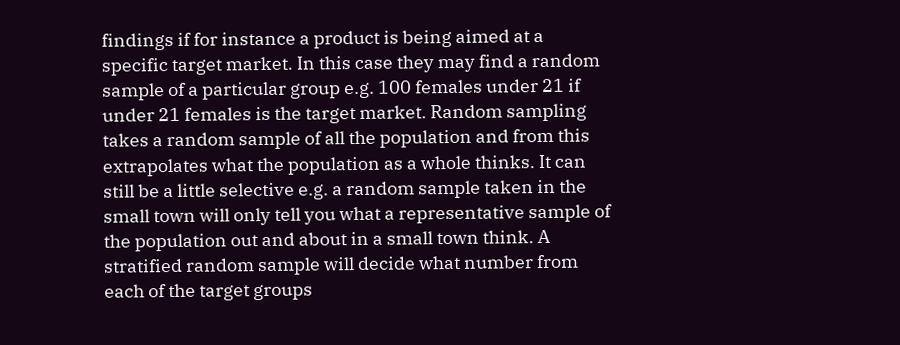findings if for instance a product is being aimed at a specific target market. In this case they may find a random sample of a particular group e.g. 100 females under 21 if under 21 females is the target market. Random sampling takes a random sample of all the population and from this extrapolates what the population as a whole thinks. It can still be a little selective e.g. a random sample taken in the small town will only tell you what a representative sample of the population out and about in a small town think. A stratified random sample will decide what number from each of the target groups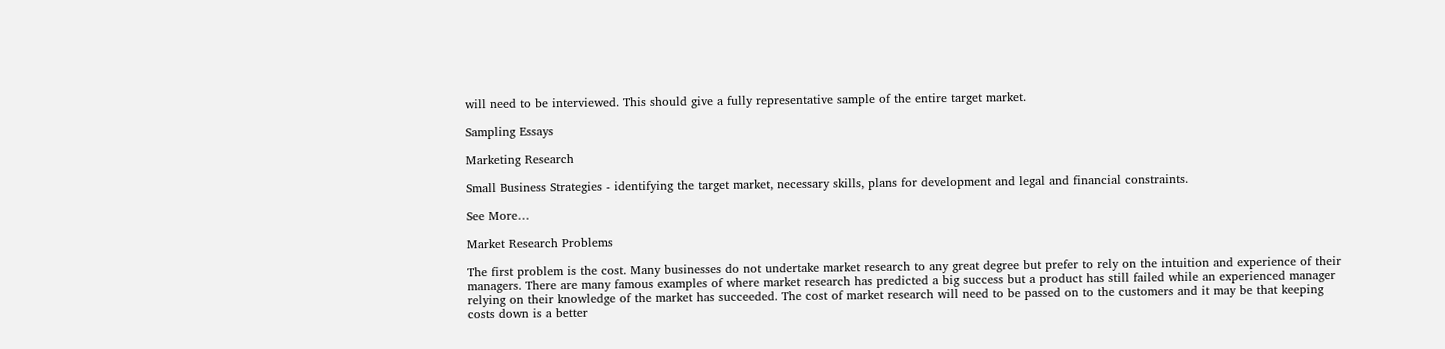will need to be interviewed. This should give a fully representative sample of the entire target market.

Sampling Essays

Marketing Research

Small Business Strategies - identifying the target market, necessary skills, plans for development and legal and financial constraints.

See More…

Market Research Problems

The first problem is the cost. Many businesses do not undertake market research to any great degree but prefer to rely on the intuition and experience of their managers. There are many famous examples of where market research has predicted a big success but a product has still failed while an experienced manager relying on their knowledge of the market has succeeded. The cost of market research will need to be passed on to the customers and it may be that keeping costs down is a better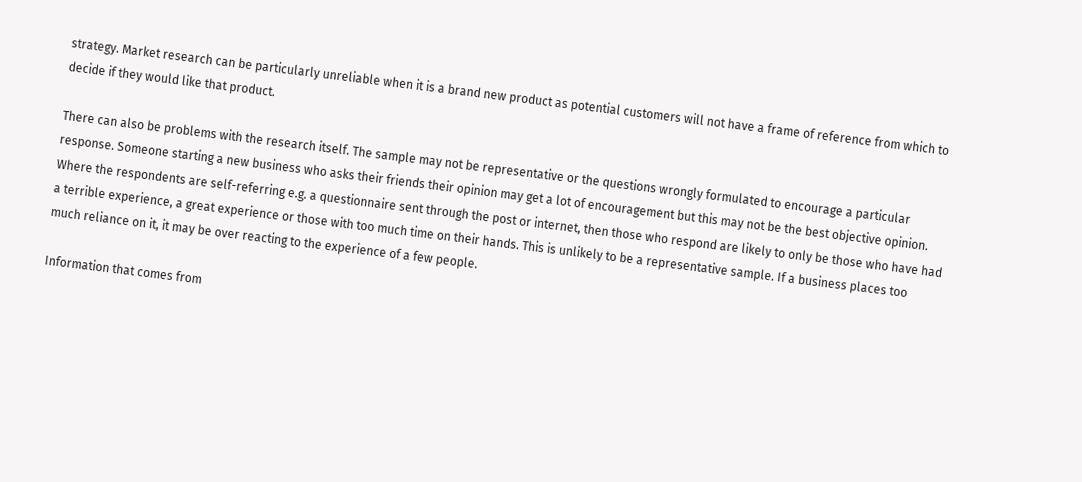strategy. Market research can be particularly unreliable when it is a brand new product as potential customers will not have a frame of reference from which to decide if they would like that product.

There can also be problems with the research itself. The sample may not be representative or the questions wrongly formulated to encourage a particular response. Someone starting a new business who asks their friends their opinion may get a lot of encouragement but this may not be the best objective opinion. Where the respondents are self-referring e.g. a questionnaire sent through the post or internet, then those who respond are likely to only be those who have had a terrible experience, a great experience or those with too much time on their hands. This is unlikely to be a representative sample. If a business places too much reliance on it, it may be over reacting to the experience of a few people.

Information that comes from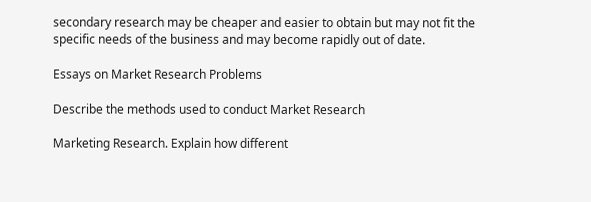secondary research may be cheaper and easier to obtain but may not fit the specific needs of the business and may become rapidly out of date.

Essays on Market Research Problems

Describe the methods used to conduct Market Research

Marketing Research. Explain how different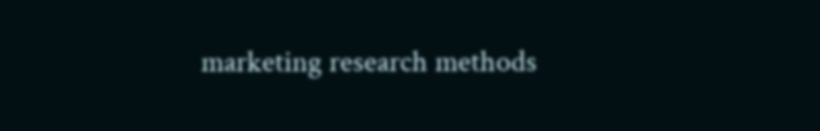marketing research methods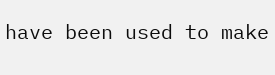have been used to make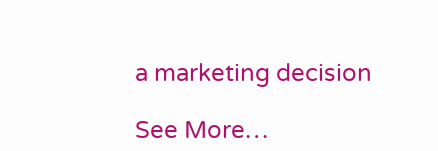a marketing decision

See More…